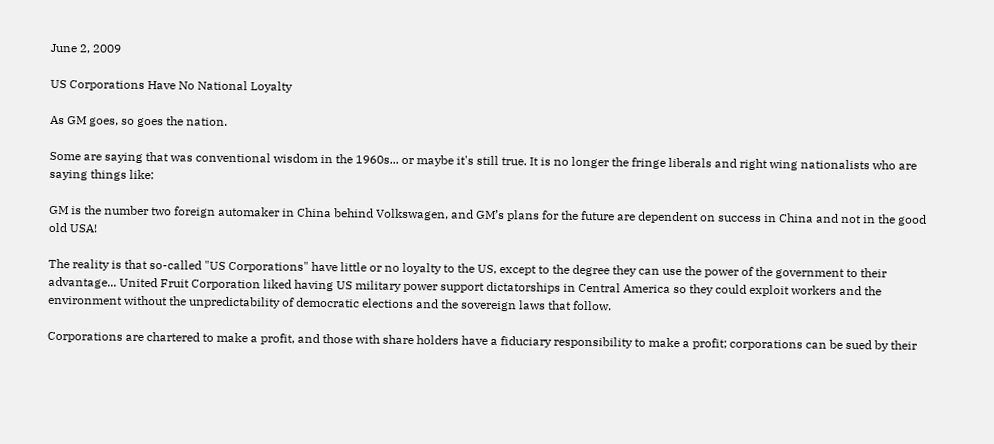June 2, 2009

US Corporations Have No National Loyalty

As GM goes, so goes the nation.

Some are saying that was conventional wisdom in the 1960s... or maybe it's still true. It is no longer the fringe liberals and right wing nationalists who are saying things like:

GM is the number two foreign automaker in China behind Volkswagen, and GM’s plans for the future are dependent on success in China and not in the good old USA!

The reality is that so-called "US Corporations" have little or no loyalty to the US, except to the degree they can use the power of the government to their advantage... United Fruit Corporation liked having US military power support dictatorships in Central America so they could exploit workers and the environment without the unpredictability of democratic elections and the sovereign laws that follow.

Corporations are chartered to make a profit, and those with share holders have a fiduciary responsibility to make a profit; corporations can be sued by their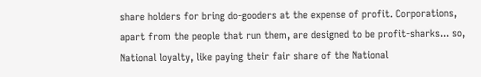share holders for bring do-gooders at the expense of profit. Corporations, apart from the people that run them, are designed to be profit-sharks... so, National loyalty, like paying their fair share of the National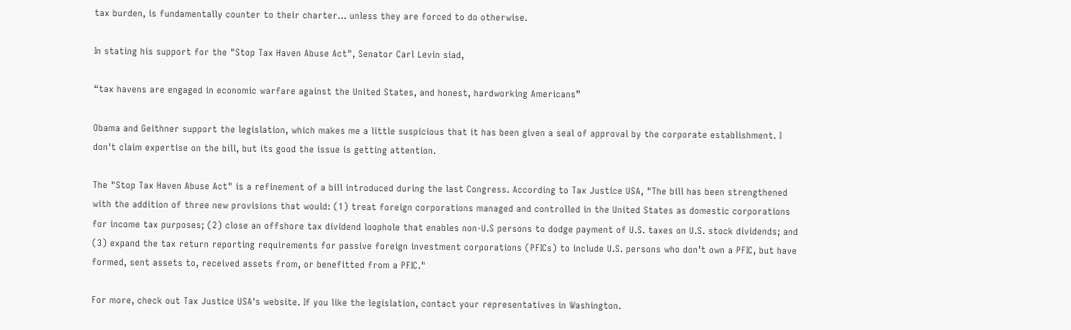tax burden, is fundamentally counter to their charter... unless they are forced to do otherwise.

In stating his support for the "Stop Tax Haven Abuse Act", Senator Carl Levin siad,

“tax havens are engaged in economic warfare against the United States, and honest, hardworking Americans”

Obama and Geithner support the legislation, which makes me a little suspicious that it has been given a seal of approval by the corporate establishment. I don't claim expertise on the bill, but its good the issue is getting attention.

The "Stop Tax Haven Abuse Act" is a refinement of a bill introduced during the last Congress. According to Tax Justice USA, "The bill has been strengthened with the addition of three new provisions that would: (1) treat foreign corporations managed and controlled in the United States as domestic corporations for income tax purposes; (2) close an offshore tax dividend loophole that enables non-U.S persons to dodge payment of U.S. taxes on U.S. stock dividends; and (3) expand the tax return reporting requirements for passive foreign investment corporations (PFICs) to include U.S. persons who don’t own a PFIC, but have formed, sent assets to, received assets from, or benefitted from a PFIC."

For more, check out Tax Justice USA's website. If you like the legislation, contact your representatives in Washington.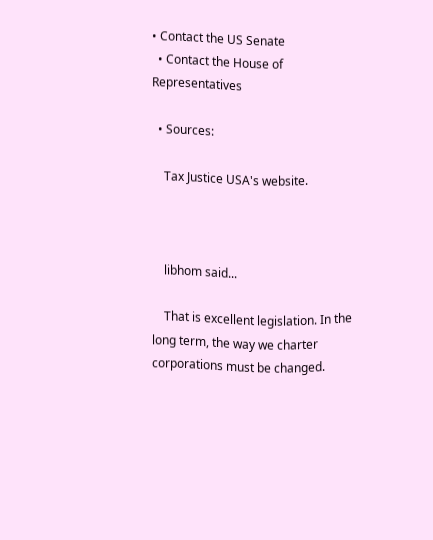• Contact the US Senate
  • Contact the House of Representatives

  • Sources:

    Tax Justice USA's website.



    libhom said...

    That is excellent legislation. In the long term, the way we charter corporations must be changed.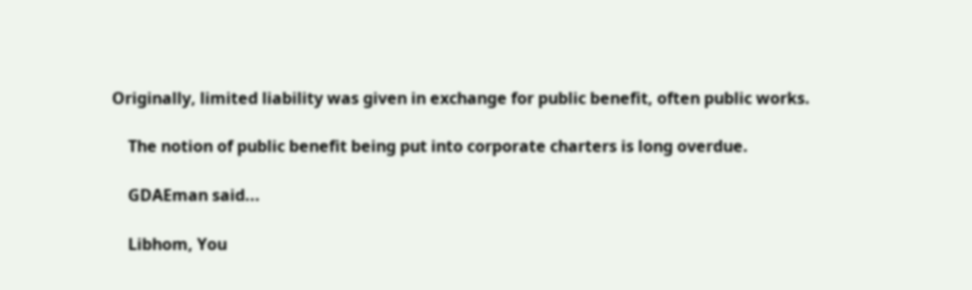Originally, limited liability was given in exchange for public benefit, often public works.

    The notion of public benefit being put into corporate charters is long overdue.

    GDAEman said...

    Libhom, You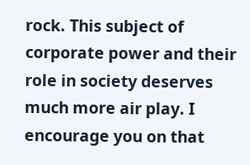rock. This subject of corporate power and their role in society deserves much more air play. I encourage you on that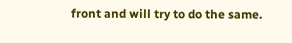front and will try to do the same.